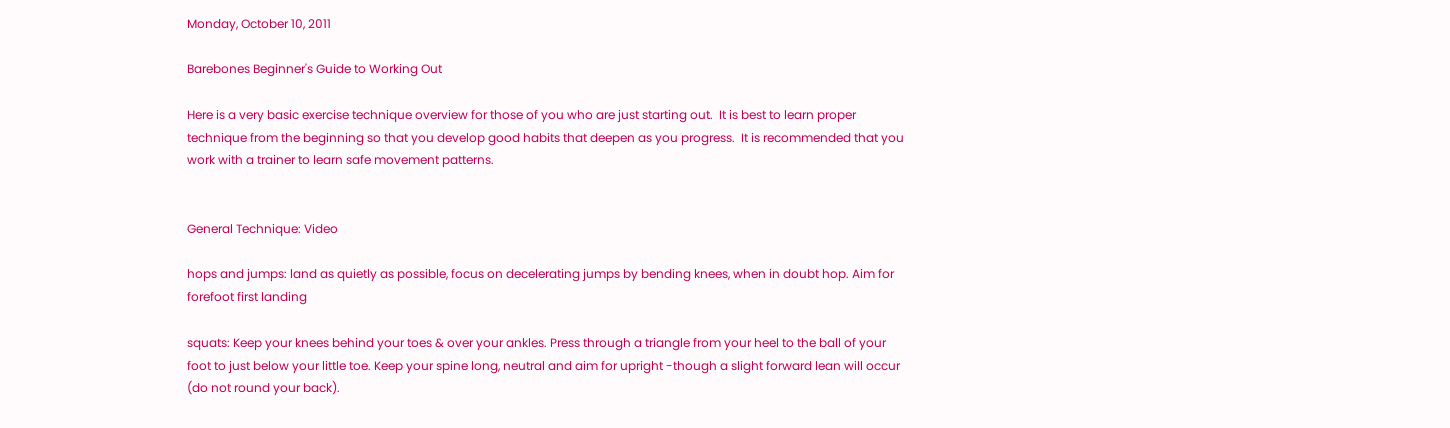Monday, October 10, 2011

Barebones Beginner's Guide to Working Out

Here is a very basic exercise technique overview for those of you who are just starting out.  It is best to learn proper technique from the beginning so that you develop good habits that deepen as you progress.  It is recommended that you work with a trainer to learn safe movement patterns.


General Technique: Video

hops and jumps: land as quietly as possible, focus on decelerating jumps by bending knees, when in doubt hop. Aim for forefoot first landing

squats: Keep your knees behind your toes & over your ankles. Press through a triangle from your heel to the ball of your foot to just below your little toe. Keep your spine long, neutral and aim for upright -though a slight forward lean will occur (do not round your back).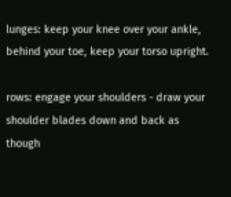lunges: keep your knee over your ankle, behind your toe, keep your torso upright.

rows: engage your shoulders - draw your shoulder blades down and back as though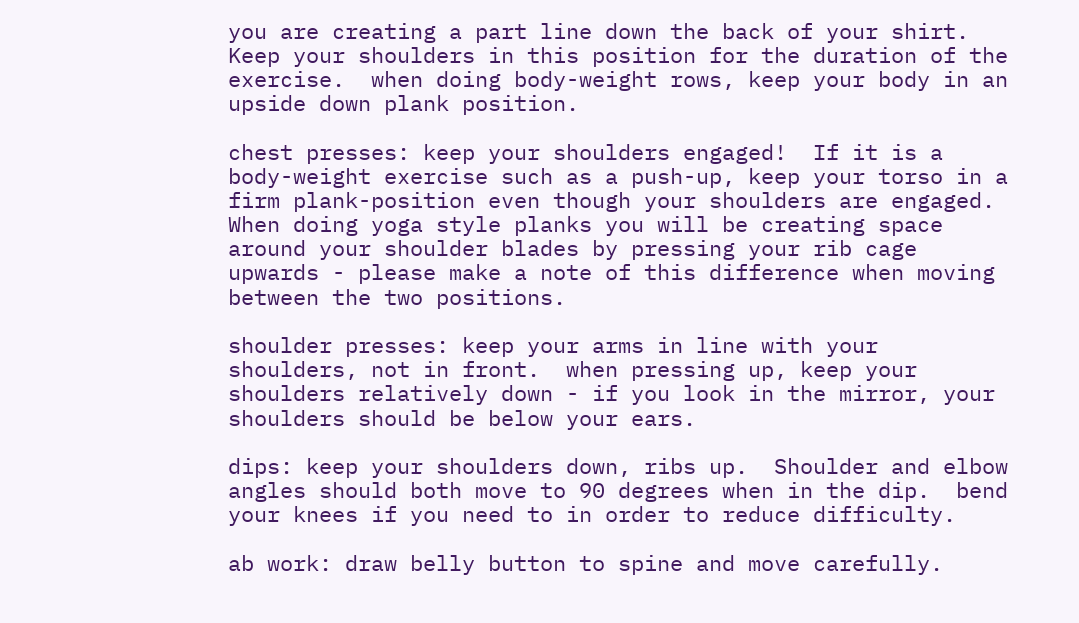you are creating a part line down the back of your shirt.  Keep your shoulders in this position for the duration of the exercise.  when doing body-weight rows, keep your body in an upside down plank position.

chest presses: keep your shoulders engaged!  If it is a body-weight exercise such as a push-up, keep your torso in a firm plank-position even though your shoulders are engaged.  When doing yoga style planks you will be creating space around your shoulder blades by pressing your rib cage upwards - please make a note of this difference when moving between the two positions.

shoulder presses: keep your arms in line with your shoulders, not in front.  when pressing up, keep your shoulders relatively down - if you look in the mirror, your shoulders should be below your ears.

dips: keep your shoulders down, ribs up.  Shoulder and elbow angles should both move to 90 degrees when in the dip.  bend your knees if you need to in order to reduce difficulty.

ab work: draw belly button to spine and move carefully.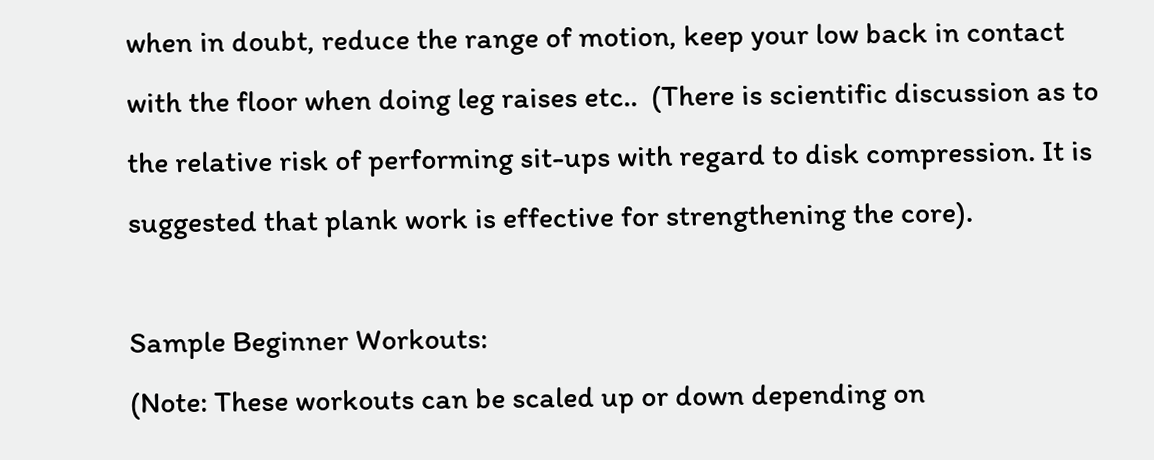when in doubt, reduce the range of motion, keep your low back in contact with the floor when doing leg raises etc..  (There is scientific discussion as to the relative risk of performing sit-ups with regard to disk compression. It is suggested that plank work is effective for strengthening the core).

Sample Beginner Workouts:
(Note: These workouts can be scaled up or down depending on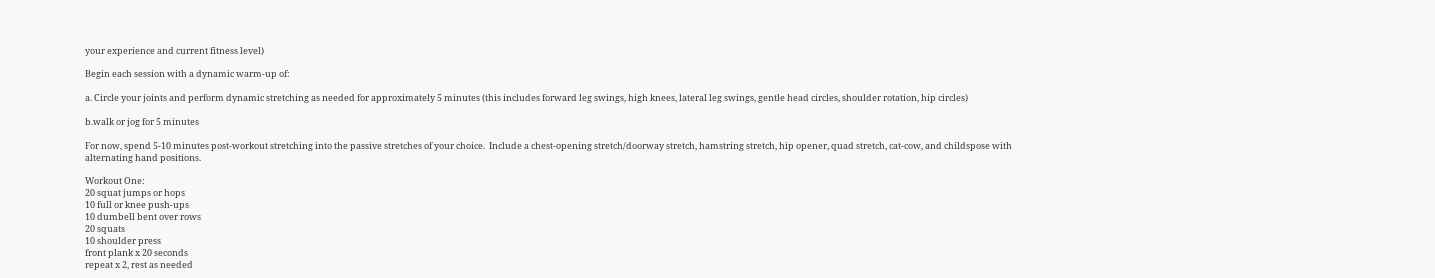your experience and current fitness level)

Begin each session with a dynamic warm-up of:

a. Circle your joints and perform dynamic stretching as needed for approximately 5 minutes (this includes forward leg swings, high knees, lateral leg swings, gentle head circles, shoulder rotation, hip circles)

b.walk or jog for 5 minutes

For now, spend 5-10 minutes post-workout stretching into the passive stretches of your choice.  Include a chest-opening stretch/doorway stretch, hamstring stretch, hip opener, quad stretch, cat-cow, and childspose with alternating hand positions.

Workout One:
20 squat jumps or hops
10 full or knee push-ups
10 dumbell bent over rows
20 squats
10 shoulder press
front plank x 20 seconds
repeat x 2, rest as needed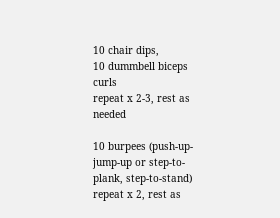10 chair dips,
10 dummbell biceps curls
repeat x 2-3, rest as needed

10 burpees (push-up-jump-up or step-to-plank, step-to-stand)
repeat x 2, rest as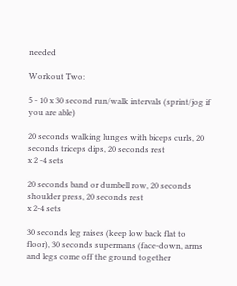needed

Workout Two:

5 - 10 x 30 second run/walk intervals (sprint/jog if you are able)

20 seconds walking lunges with biceps curls, 20 seconds triceps dips, 20 seconds rest
x 2 -4 sets

20 seconds band or dumbell row, 20 seconds shoulder press, 20 seconds rest
x 2-4 sets

30 seconds leg raises (keep low back flat to floor), 30 seconds supermans (face-down, arms and legs come off the ground together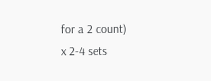for a 2 count)
x 2-4 sets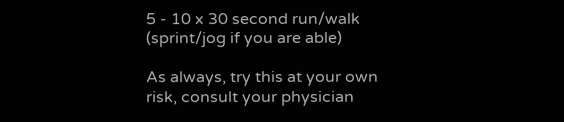5 - 10 x 30 second run/walk (sprint/jog if you are able)

As always, try this at your own risk, consult your physician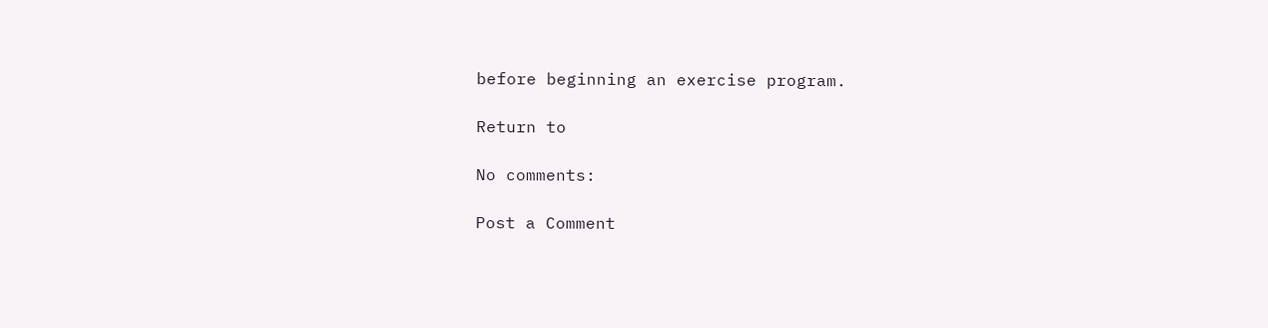before beginning an exercise program.

Return to

No comments:

Post a Comment